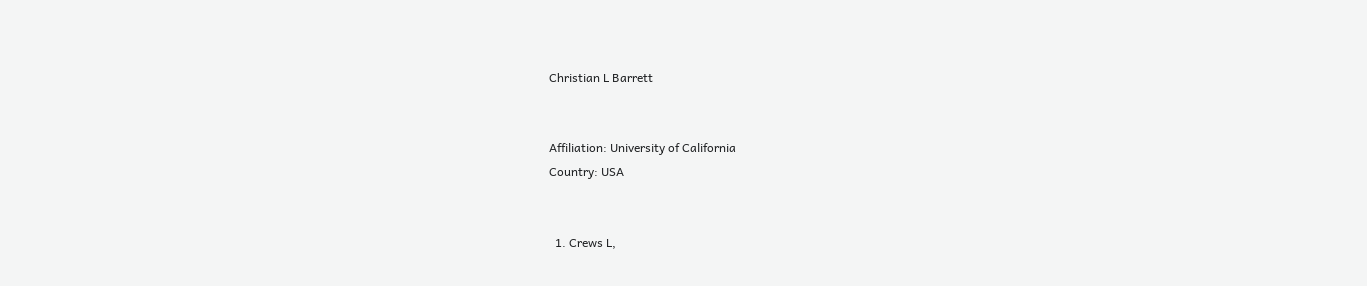Christian L Barrett


Affiliation: University of California
Country: USA


  1. Crews L,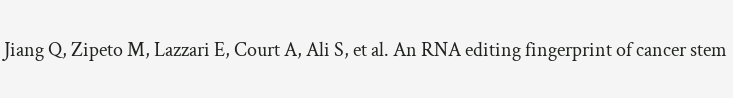Jiang Q, Zipeto M, Lazzari E, Court A, Ali S, et al. An RNA editing fingerprint of cancer stem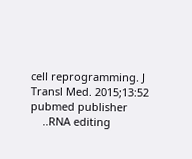cell reprogramming. J Transl Med. 2015;13:52 pubmed publisher
    ..RNA editing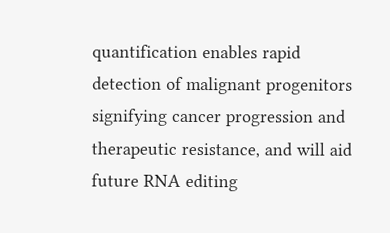quantification enables rapid detection of malignant progenitors signifying cancer progression and therapeutic resistance, and will aid future RNA editing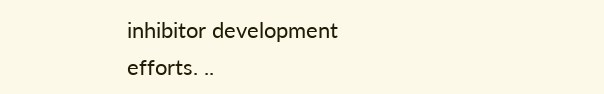inhibitor development efforts. ..